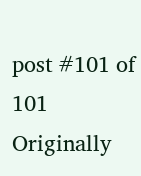post #101 of 101
Originally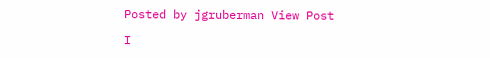Posted by jgruberman View Post

I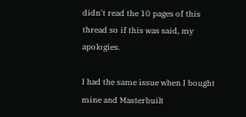didn't read the 10 pages of this thread so if this was said, my apologies.

I had the same issue when I bought mine and Masterbuilt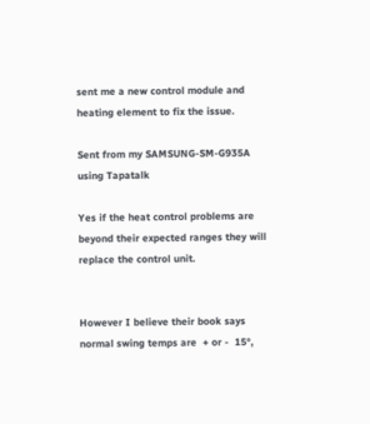sent me a new control module and heating element to fix the issue.

Sent from my SAMSUNG-SM-G935A using Tapatalk

Yes if the heat control problems are beyond their expected ranges they will replace the control unit.


However I believe their book says normal swing temps are  + or -  15°,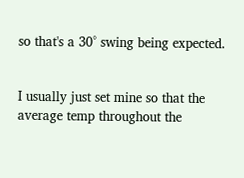so that's a 30° swing being expected.


I usually just set mine so that the average temp throughout the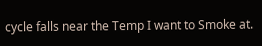cycle falls near the Temp I want to Smoke at.